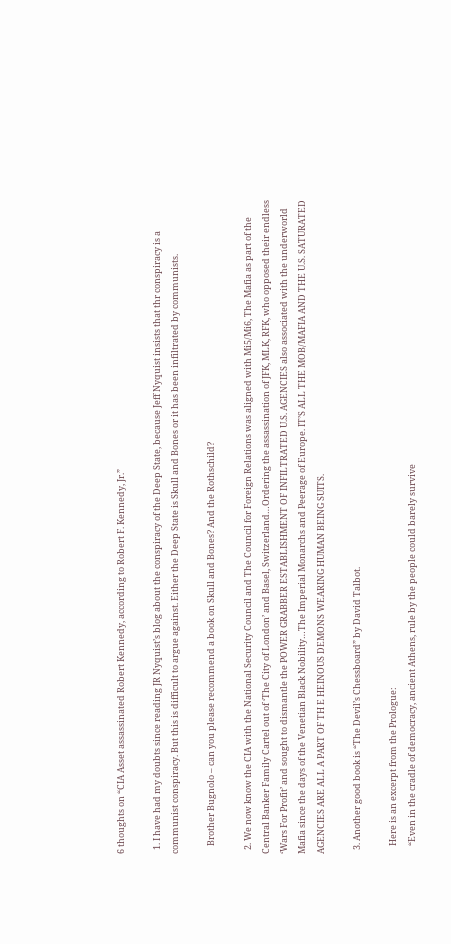6 thoughts on “CIA Asset assassinated Robert Kennedy, according to Robert F. Kennedy, Jr.”

  1. I have had my doubts since reading JR Nyquist’s blog about the conspiracy of the Deep State, because Jeff Nyquist insists that thr conspiracy is a communist conspiracy. But this is difficult to argue against. Either the Deep State is Skull and Bones or it has been infiltrated by communists.

    Brother Bugnolo – can you please recommend a book on Skull and Bones? And the Rothschild?

  2. We now know the CIA with the National Security Council and The Council for Foreign Relations was aligned with Mi5/Mi6, The Mafia as part of the Central Banker Family Cartel out of ‘The City of London’ and Basel, Switzerland…Ordering the assassination of JFK, MLK, RFK, who opposed their endless ‘Wars For Profit’ and sought to dismantle the POWER GRABBER ESTABLISHMENT OF INFILTRATED U.S. AGENCIES also associated with the underworld Mafia since the days of the Venetian Black Nobility…The Imperial Monarchs and Peerage of Europe. IT’S ALL THE MOB/MAFIA AND THE U.S. SATURATED AGENCIES ARE ALL A PART OF TH E HEINOUS DEMONS WEARING HUMAN BEING SUITS.

  3. Another good book is “The Devil’s Chessboard” by David Talbot.

    Here is an excerpt from the Prologue:
    “Even in the cradle of democracy, ancient Athens, rule by the people could barely survive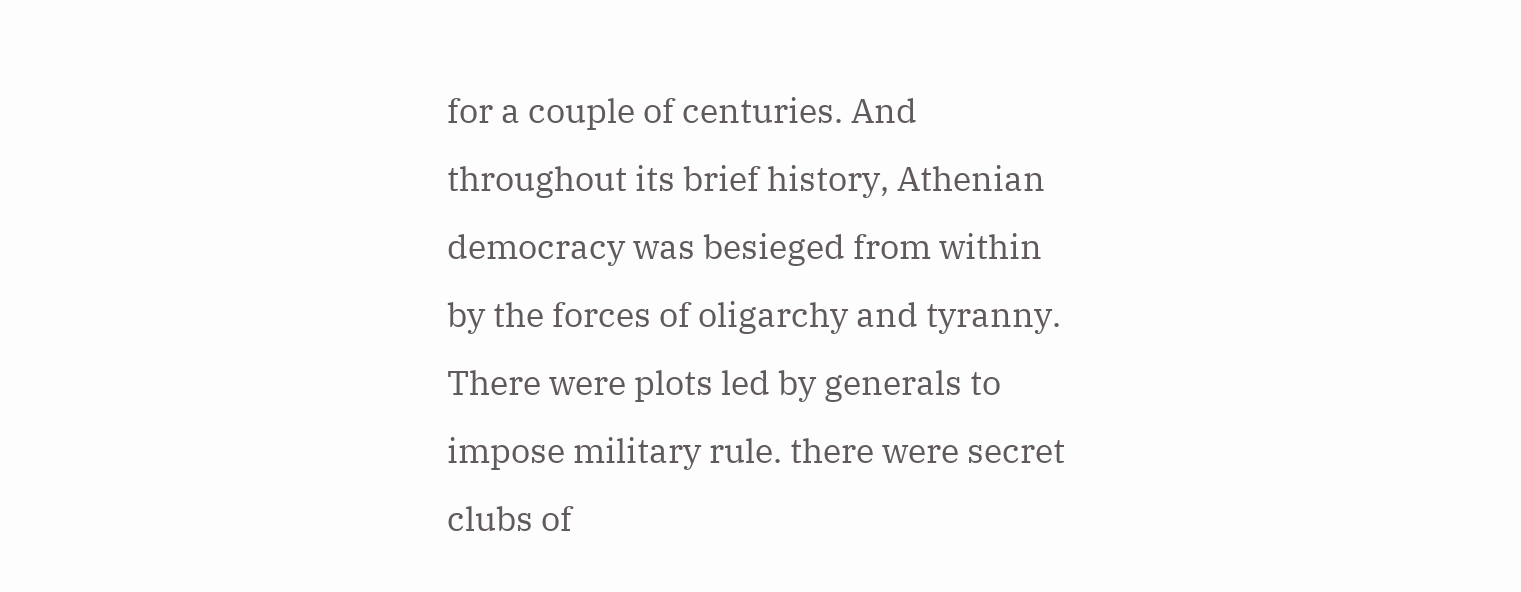for a couple of centuries. And throughout its brief history, Athenian democracy was besieged from within by the forces of oligarchy and tyranny. There were plots led by generals to impose military rule. there were secret clubs of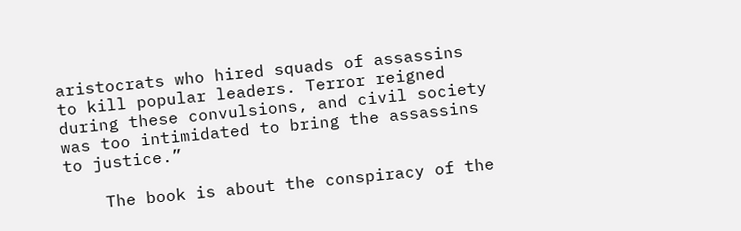aristocrats who hired squads of assassins to kill popular leaders. Terror reigned during these convulsions, and civil society was too intimidated to bring the assassins to justice.”

    The book is about the conspiracy of the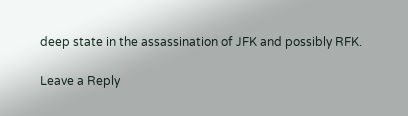deep state in the assassination of JFK and possibly RFK.

Leave a Reply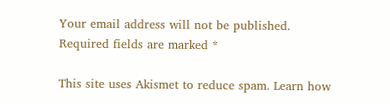Your email address will not be published. Required fields are marked *

This site uses Akismet to reduce spam. Learn how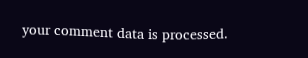your comment data is processed.